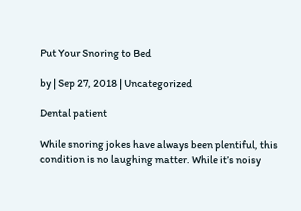Put Your Snoring to Bed

by | Sep 27, 2018 | Uncategorized

Dental patient

While snoring jokes have always been plentiful, this condition is no laughing matter. While it’s noisy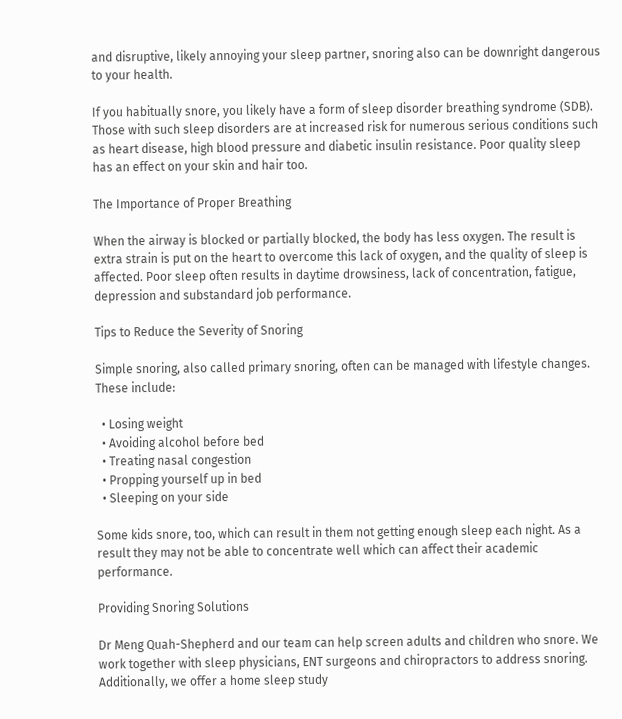and disruptive, likely annoying your sleep partner, snoring also can be downright dangerous to your health.

If you habitually snore, you likely have a form of sleep disorder breathing syndrome (SDB). Those with such sleep disorders are at increased risk for numerous serious conditions such as heart disease, high blood pressure and diabetic insulin resistance. Poor quality sleep has an effect on your skin and hair too.

The Importance of Proper Breathing

When the airway is blocked or partially blocked, the body has less oxygen. The result is extra strain is put on the heart to overcome this lack of oxygen, and the quality of sleep is affected. Poor sleep often results in daytime drowsiness, lack of concentration, fatigue, depression and substandard job performance.

Tips to Reduce the Severity of Snoring

Simple snoring, also called primary snoring, often can be managed with lifestyle changes. These include:

  • Losing weight
  • Avoiding alcohol before bed
  • Treating nasal congestion
  • Propping yourself up in bed
  • Sleeping on your side

Some kids snore, too, which can result in them not getting enough sleep each night. As a result they may not be able to concentrate well which can affect their academic performance.

Providing Snoring Solutions

Dr Meng Quah-Shepherd and our team can help screen adults and children who snore. We work together with sleep physicians, ENT surgeons and chiropractors to address snoring. Additionally, we offer a home sleep study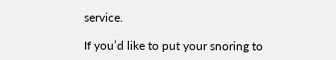service.

If you’d like to put your snoring to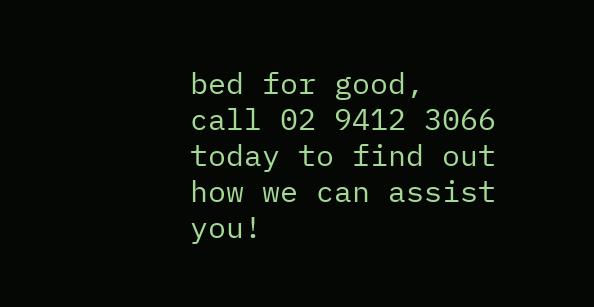bed for good, call 02 9412 3066 today to find out how we can assist you!